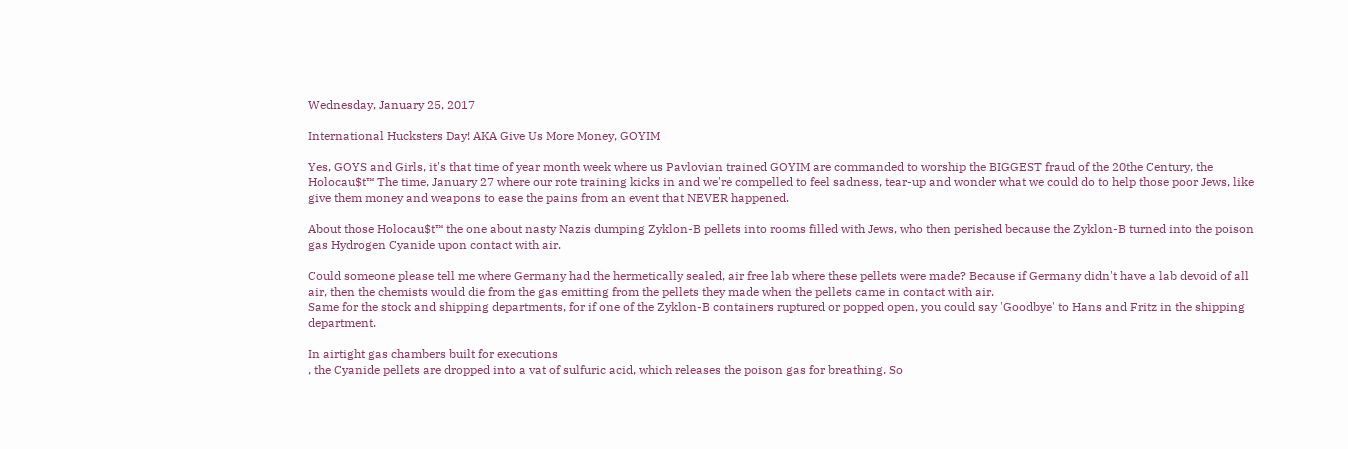Wednesday, January 25, 2017

International Hucksters Day! AKA Give Us More Money, GOYIM

Yes, GOYS and Girls, it's that time of year month week where us Pavlovian trained GOYIM are commanded to worship the BIGGEST fraud of the 20the Century, the Holocau$t™ The time, January 27 where our rote training kicks in and we're compelled to feel sadness, tear-up and wonder what we could do to help those poor Jews, like give them money and weapons to ease the pains from an event that NEVER happened.

About those Holocau$t™ the one about nasty Nazis dumping Zyklon-B pellets into rooms filled with Jews, who then perished because the Zyklon-B turned into the poison gas Hydrogen Cyanide upon contact with air.

Could someone please tell me where Germany had the hermetically sealed, air free lab where these pellets were made? Because if Germany didn't have a lab devoid of all air, then the chemists would die from the gas emitting from the pellets they made when the pellets came in contact with air.
Same for the stock and shipping departments, for if one of the Zyklon-B containers ruptured or popped open, you could say 'Goodbye' to Hans and Fritz in the shipping department.

In airtight gas chambers built for executions
, the Cyanide pellets are dropped into a vat of sulfuric acid, which releases the poison gas for breathing. So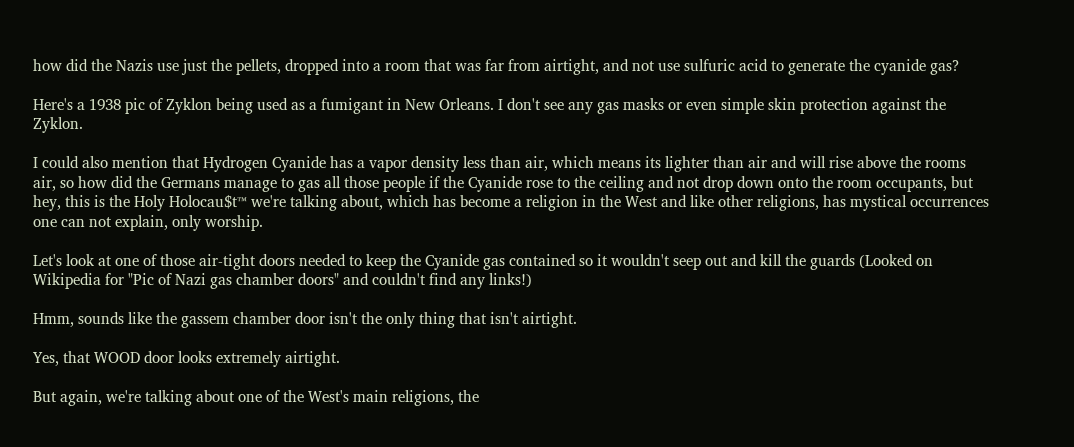how did the Nazis use just the pellets, dropped into a room that was far from airtight, and not use sulfuric acid to generate the cyanide gas?

Here's a 1938 pic of Zyklon being used as a fumigant in New Orleans. I don't see any gas masks or even simple skin protection against the Zyklon.

I could also mention that Hydrogen Cyanide has a vapor density less than air, which means its lighter than air and will rise above the rooms air, so how did the Germans manage to gas all those people if the Cyanide rose to the ceiling and not drop down onto the room occupants, but hey, this is the Holy Holocau$t™ we're talking about, which has become a religion in the West and like other religions, has mystical occurrences one can not explain, only worship.

Let's look at one of those air-tight doors needed to keep the Cyanide gas contained so it wouldn't seep out and kill the guards (Looked on Wikipedia for "Pic of Nazi gas chamber doors" and couldn't find any links!)

Hmm, sounds like the gassem chamber door isn't the only thing that isn't airtight.

Yes, that WOOD door looks extremely airtight.

But again, we're talking about one of the West's main religions, the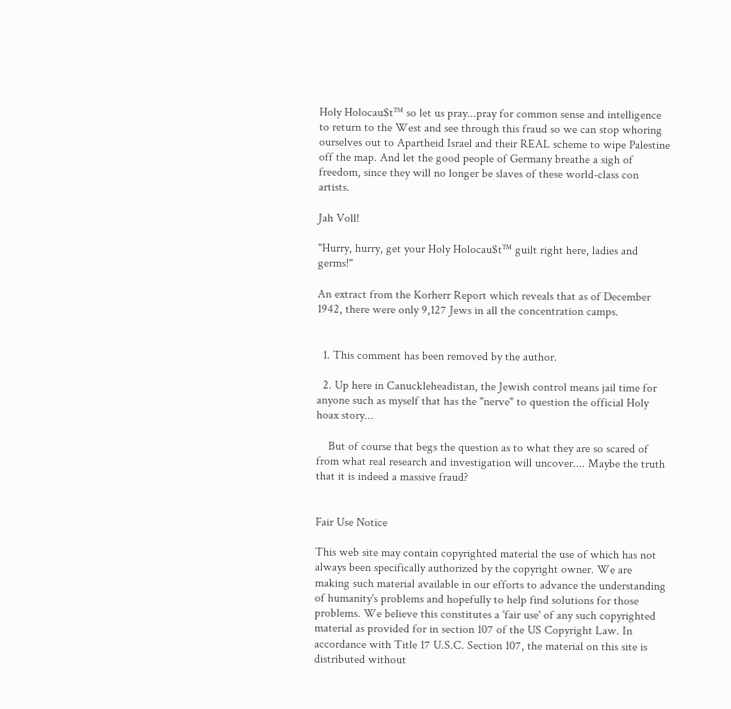Holy Holocau$t™ so let us pray...pray for common sense and intelligence to return to the West and see through this fraud so we can stop whoring ourselves out to Apartheid Israel and their REAL scheme to wipe Palestine off the map. And let the good people of Germany breathe a sigh of freedom, since they will no longer be slaves of these world-class con artists.

Jah Voll!

"Hurry, hurry, get your Holy Holocau$t™ guilt right here, ladies and germs!"

An extract from the Korherr Report which reveals that as of December 1942, there were only 9,127 Jews in all the concentration camps.


  1. This comment has been removed by the author.

  2. Up here in Canuckleheadistan, the Jewish control means jail time for anyone such as myself that has the "nerve" to question the official Holy hoax story...

    But of course that begs the question as to what they are so scared of from what real research and investigation will uncover.... Maybe the truth that it is indeed a massive fraud?


Fair Use Notice

This web site may contain copyrighted material the use of which has not always been specifically authorized by the copyright owner. We are making such material available in our efforts to advance the understanding of humanity's problems and hopefully to help find solutions for those problems. We believe this constitutes a 'fair use' of any such copyrighted material as provided for in section 107 of the US Copyright Law. In accordance with Title 17 U.S.C. Section 107, the material on this site is distributed without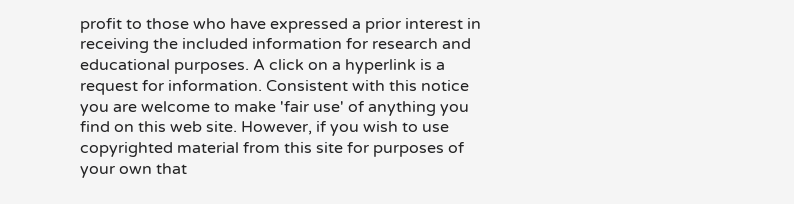profit to those who have expressed a prior interest in receiving the included information for research and educational purposes. A click on a hyperlink is a request for information. Consistent with this notice you are welcome to make 'fair use' of anything you find on this web site. However, if you wish to use copyrighted material from this site for purposes of your own that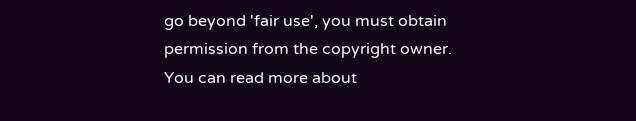go beyond 'fair use', you must obtain permission from the copyright owner. You can read more about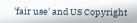'fair use' and US Copyright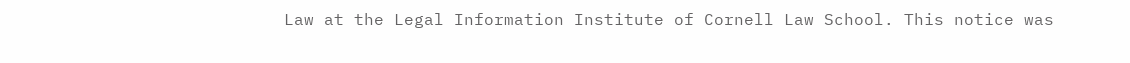Law at the Legal Information Institute of Cornell Law School. This notice was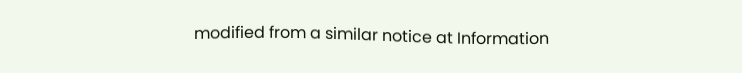modified from a similar notice at Information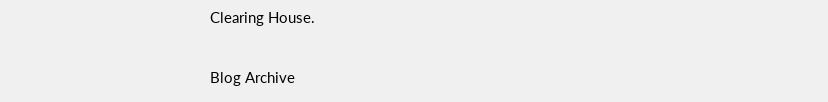Clearing House.

Blog Archive